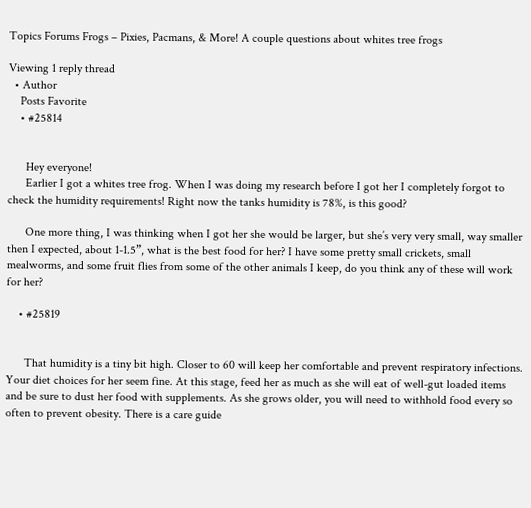Topics Forums Frogs – Pixies, Pacmans, & More! A couple questions about whites tree frogs

Viewing 1 reply thread
  • Author
    Posts Favorite
    • #25814


      Hey everyone!
      Earlier I got a whites tree frog. When I was doing my research before I got her I completely forgot to check the humidity requirements! Right now the tanks humidity is 78%, is this good?

      One more thing, I was thinking when I got her she would be larger, but she’s very very small, way smaller then I expected, about 1-1.5”, what is the best food for her? I have some pretty small crickets, small mealworms, and some fruit flies from some of the other animals I keep, do you think any of these will work for her?

    • #25819


      That humidity is a tiny bit high. Closer to 60 will keep her comfortable and prevent respiratory infections. Your diet choices for her seem fine. At this stage, feed her as much as she will eat of well-gut loaded items and be sure to dust her food with supplements. As she grows older, you will need to withhold food every so often to prevent obesity. There is a care guide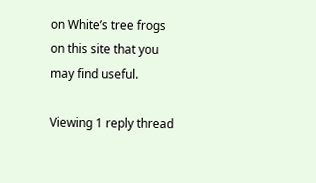on White’s tree frogs on this site that you may find useful.

Viewing 1 reply thread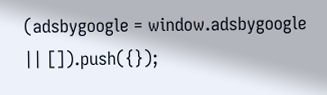(adsbygoogle = window.adsbygoogle || []).push({});